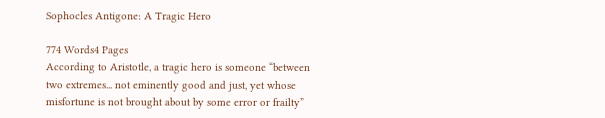Sophocles Antigone: A Tragic Hero

774 Words4 Pages
According to Aristotle, a tragic hero is someone “between two extremes... not eminently good and just, yet whose misfortune is not brought about by some error or frailty”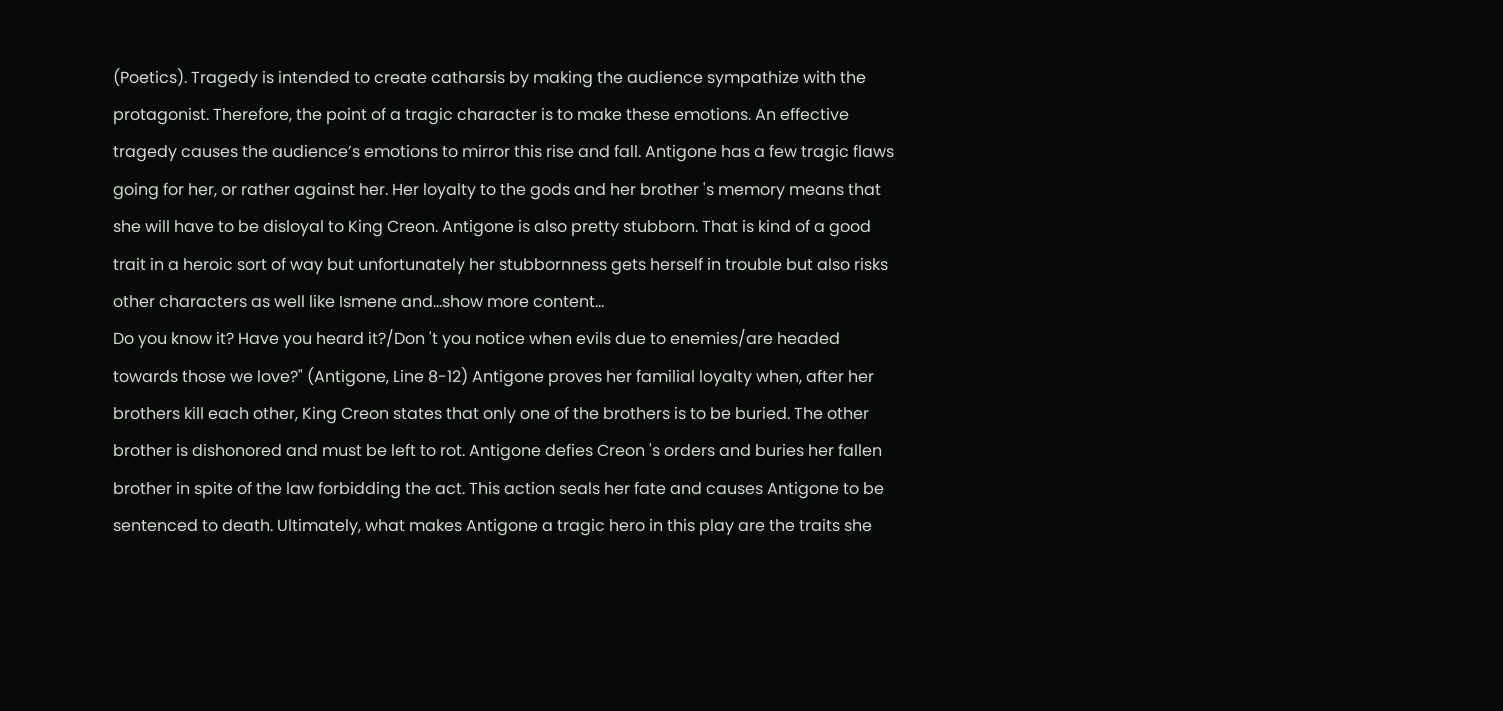(Poetics). Tragedy is intended to create catharsis by making the audience sympathize with the protagonist. Therefore, the point of a tragic character is to make these emotions. An effective tragedy causes the audience’s emotions to mirror this rise and fall. Antigone has a few tragic flaws going for her, or rather against her. Her loyalty to the gods and her brother 's memory means that she will have to be disloyal to King Creon. Antigone is also pretty stubborn. That is kind of a good trait in a heroic sort of way but unfortunately her stubbornness gets herself in trouble but also risks other characters as well like Ismene and…show more content…
Do you know it? Have you heard it?/Don 't you notice when evils due to enemies/are headed towards those we love?" (Antigone, Line 8-12) Antigone proves her familial loyalty when, after her brothers kill each other, King Creon states that only one of the brothers is to be buried. The other brother is dishonored and must be left to rot. Antigone defies Creon 's orders and buries her fallen brother in spite of the law forbidding the act. This action seals her fate and causes Antigone to be sentenced to death. Ultimately, what makes Antigone a tragic hero in this play are the traits she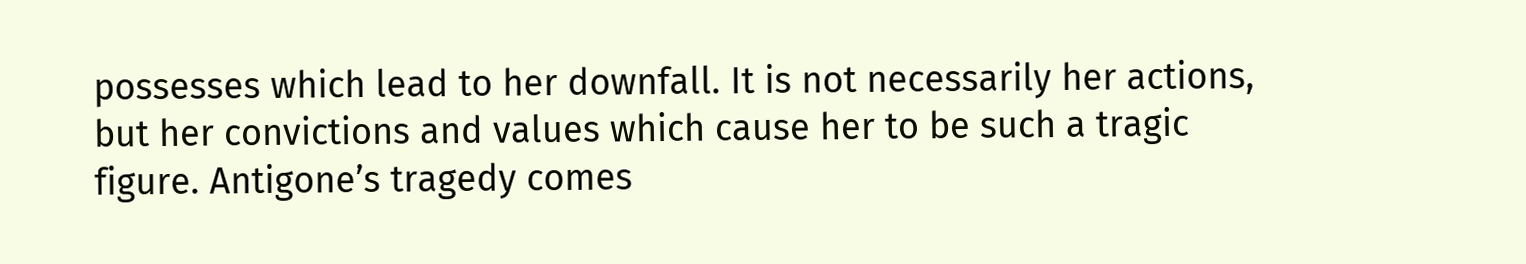possesses which lead to her downfall. It is not necessarily her actions, but her convictions and values which cause her to be such a tragic figure. Antigone’s tragedy comes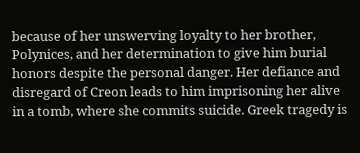because of her unswerving loyalty to her brother, Polynices, and her determination to give him burial honors despite the personal danger. Her defiance and disregard of Creon leads to him imprisoning her alive in a tomb, where she commits suicide. Greek tragedy is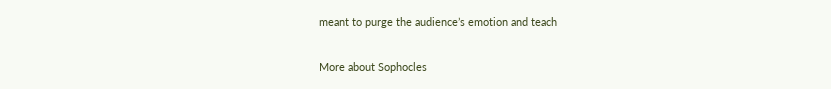meant to purge the audience’s emotion and teach

More about Sophocles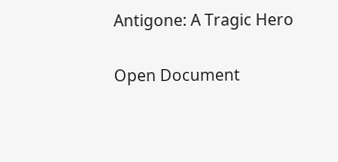Antigone: A Tragic Hero

Open Document